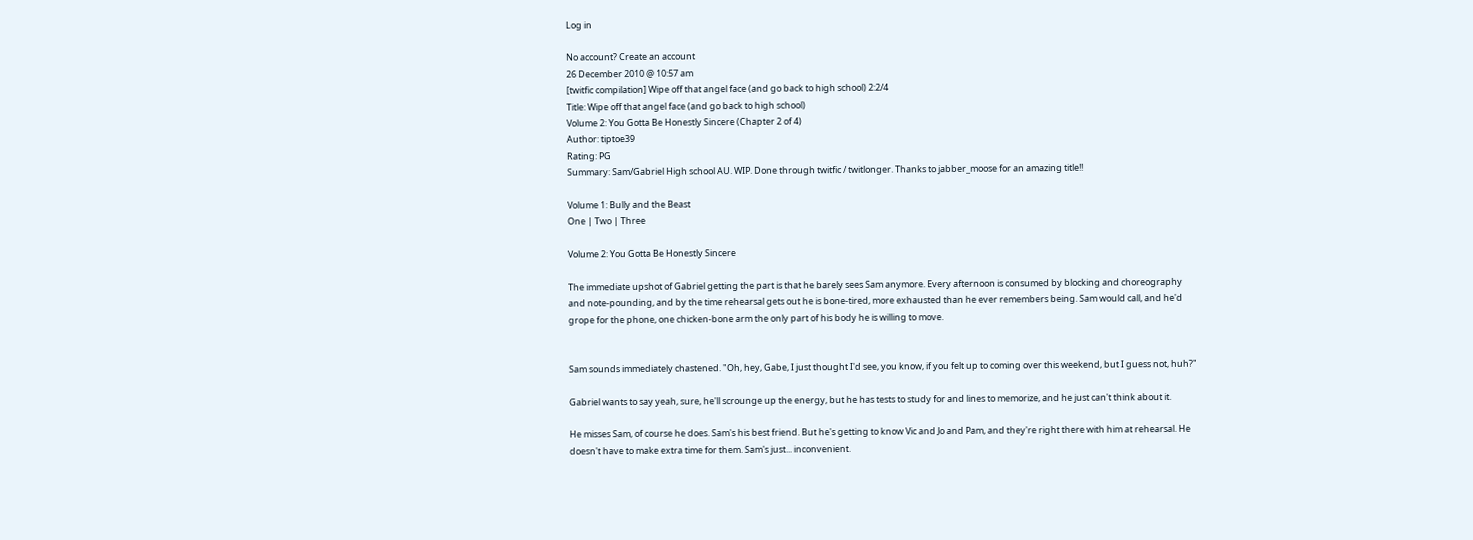Log in

No account? Create an account
26 December 2010 @ 10:57 am
[twitfic compilation] Wipe off that angel face (and go back to high school) 2:2/4
Title: Wipe off that angel face (and go back to high school)
Volume 2: You Gotta Be Honestly Sincere (Chapter 2 of 4)
Author: tiptoe39
Rating: PG
Summary: Sam/Gabriel High school AU. WIP. Done through twitfic / twitlonger. Thanks to jabber_moose for an amazing title!!

Volume 1: Bully and the Beast
One | Two | Three

Volume 2: You Gotta Be Honestly Sincere

The immediate upshot of Gabriel getting the part is that he barely sees Sam anymore. Every afternoon is consumed by blocking and choreography and note-pounding, and by the time rehearsal gets out he is bone-tired, more exhausted than he ever remembers being. Sam would call, and he'd grope for the phone, one chicken-bone arm the only part of his body he is willing to move.


Sam sounds immediately chastened. "Oh, hey, Gabe, I just thought I'd see, you know, if you felt up to coming over this weekend, but I guess not, huh?"

Gabriel wants to say yeah, sure, he'll scrounge up the energy, but he has tests to study for and lines to memorize, and he just can't think about it.

He misses Sam, of course he does. Sam's his best friend. But he's getting to know Vic and Jo and Pam, and they're right there with him at rehearsal. He doesn't have to make extra time for them. Sam's just... inconvenient.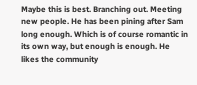Maybe this is best. Branching out. Meeting new people. He has been pining after Sam long enough. Which is of course romantic in its own way, but enough is enough. He likes the community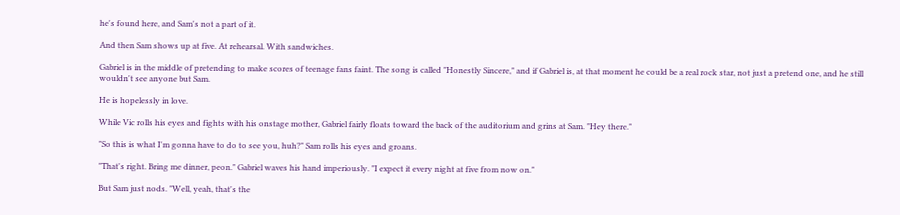he's found here, and Sam's not a part of it.

And then Sam shows up at five. At rehearsal. With sandwiches.

Gabriel is in the middle of pretending to make scores of teenage fans faint. The song is called "Honestly Sincere," and if Gabriel is, at that moment he could be a real rock star, not just a pretend one, and he still wouldn't see anyone but Sam.

He is hopelessly in love.

While Vic rolls his eyes and fights with his onstage mother, Gabriel fairly floats toward the back of the auditorium and grins at Sam. "Hey there."

"So this is what I'm gonna have to do to see you, huh?" Sam rolls his eyes and groans.

"That's right. Bring me dinner, peon." Gabriel waves his hand imperiously. "I expect it every night at five from now on."

But Sam just nods. "Well, yeah, that's the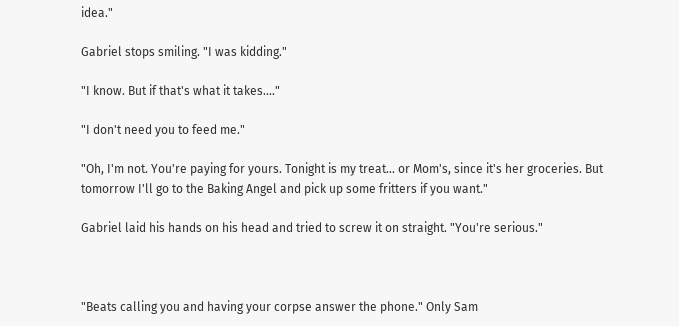idea."

Gabriel stops smiling. "I was kidding."

"I know. But if that's what it takes...."

"I don't need you to feed me."

"Oh, I'm not. You're paying for yours. Tonight is my treat... or Mom's, since it's her groceries. But tomorrow I'll go to the Baking Angel and pick up some fritters if you want."

Gabriel laid his hands on his head and tried to screw it on straight. "You're serious."



"Beats calling you and having your corpse answer the phone." Only Sam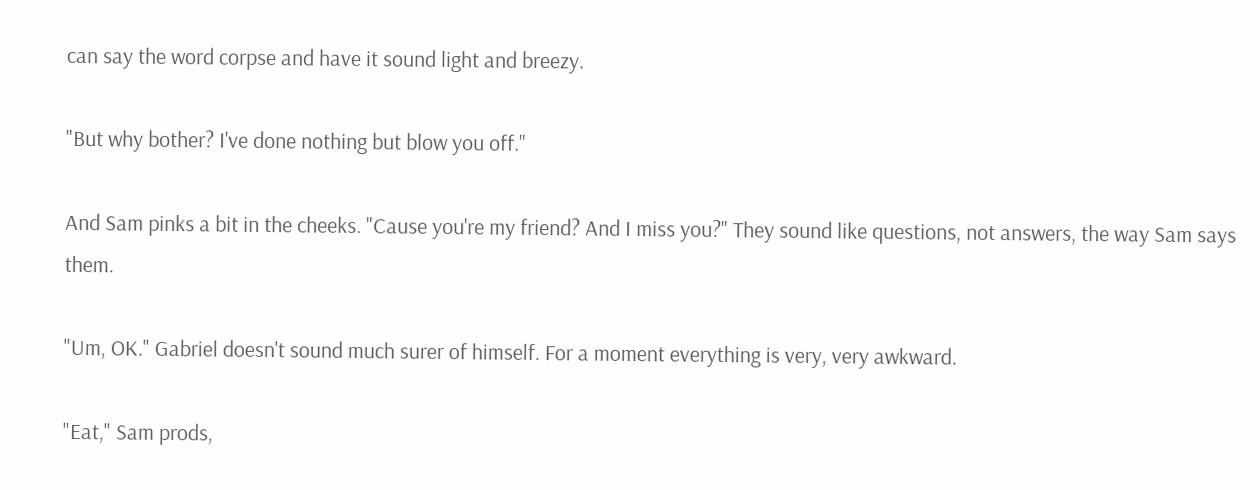can say the word corpse and have it sound light and breezy.

"But why bother? I've done nothing but blow you off."

And Sam pinks a bit in the cheeks. "Cause you're my friend? And I miss you?" They sound like questions, not answers, the way Sam says them.

"Um, OK." Gabriel doesn't sound much surer of himself. For a moment everything is very, very awkward.

"Eat," Sam prods,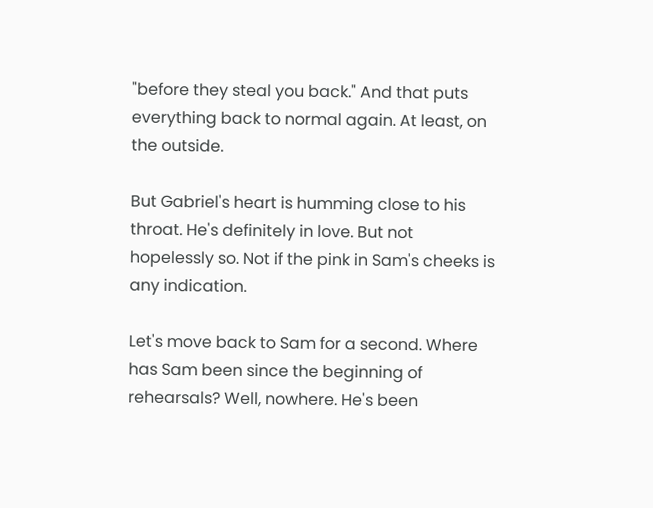"before they steal you back." And that puts everything back to normal again. At least, on the outside.

But Gabriel's heart is humming close to his throat. He's definitely in love. But not hopelessly so. Not if the pink in Sam's cheeks is any indication.

Let's move back to Sam for a second. Where has Sam been since the beginning of rehearsals? Well, nowhere. He's been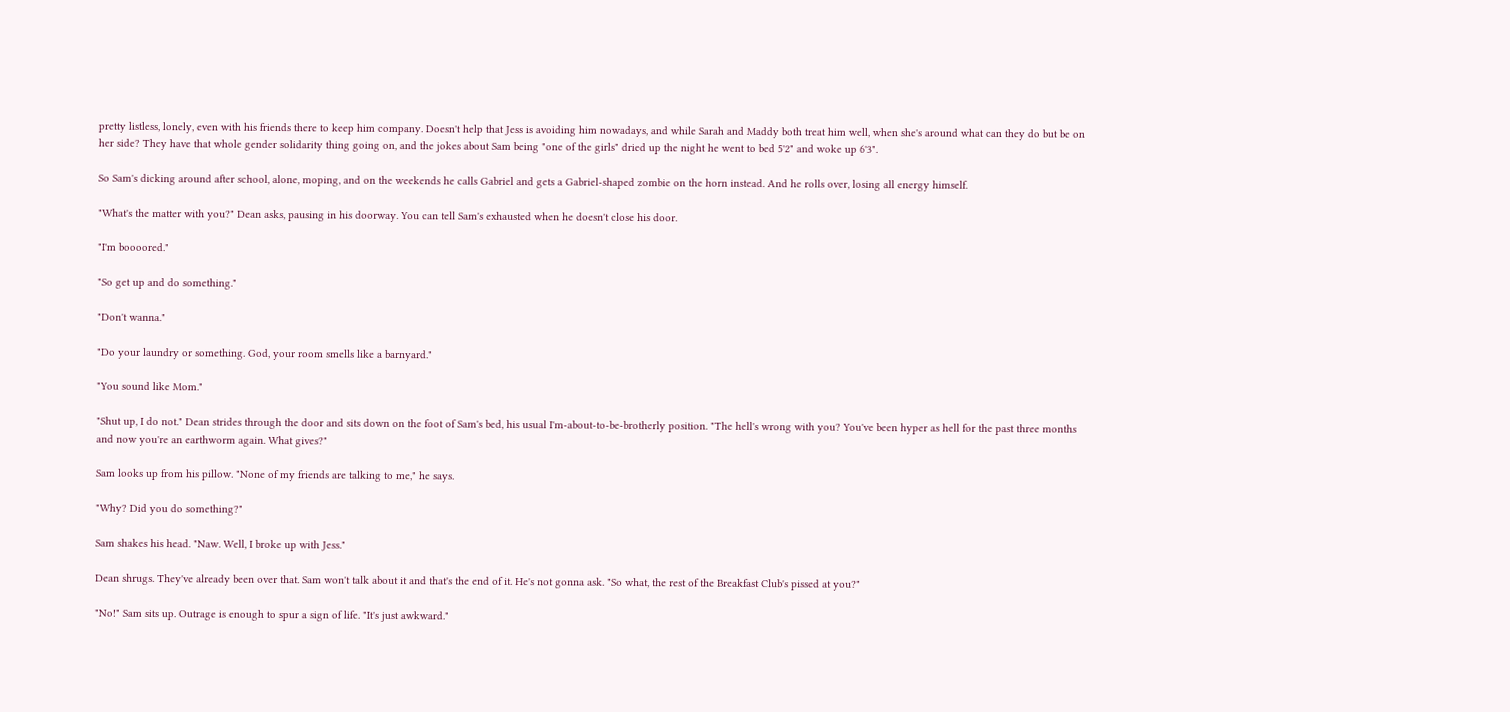pretty listless, lonely, even with his friends there to keep him company. Doesn't help that Jess is avoiding him nowadays, and while Sarah and Maddy both treat him well, when she's around what can they do but be on her side? They have that whole gender solidarity thing going on, and the jokes about Sam being "one of the girls" dried up the night he went to bed 5'2" and woke up 6'3".

So Sam's dicking around after school, alone, moping, and on the weekends he calls Gabriel and gets a Gabriel-shaped zombie on the horn instead. And he rolls over, losing all energy himself.

"What's the matter with you?" Dean asks, pausing in his doorway. You can tell Sam's exhausted when he doesn't close his door.

"I'm boooored."

"So get up and do something."

"Don't wanna."

"Do your laundry or something. God, your room smells like a barnyard."

"You sound like Mom."

"Shut up, I do not." Dean strides through the door and sits down on the foot of Sam's bed, his usual I'm-about-to-be-brotherly position. "The hell's wrong with you? You've been hyper as hell for the past three months and now you're an earthworm again. What gives?"

Sam looks up from his pillow. "None of my friends are talking to me," he says.

"Why? Did you do something?"

Sam shakes his head. "Naw. Well, I broke up with Jess."

Dean shrugs. They've already been over that. Sam won't talk about it and that's the end of it. He's not gonna ask. "So what, the rest of the Breakfast Club's pissed at you?"

"No!" Sam sits up. Outrage is enough to spur a sign of life. "It's just awkward."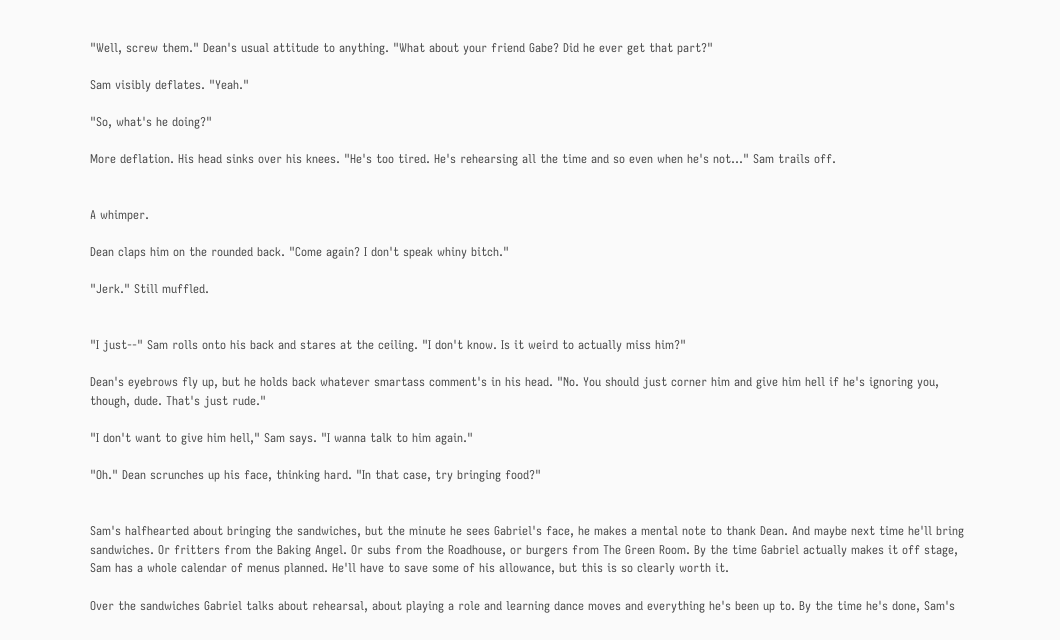"Well, screw them." Dean's usual attitude to anything. "What about your friend Gabe? Did he ever get that part?"

Sam visibly deflates. "Yeah."

"So, what's he doing?"

More deflation. His head sinks over his knees. "He's too tired. He's rehearsing all the time and so even when he's not..." Sam trails off.


A whimper.

Dean claps him on the rounded back. "Come again? I don't speak whiny bitch."

"Jerk." Still muffled.


"I just--" Sam rolls onto his back and stares at the ceiling. "I don't know. Is it weird to actually miss him?"

Dean's eyebrows fly up, but he holds back whatever smartass comment's in his head. "No. You should just corner him and give him hell if he's ignoring you, though, dude. That's just rude."

"I don't want to give him hell," Sam says. "I wanna talk to him again."

"Oh." Dean scrunches up his face, thinking hard. "In that case, try bringing food?"


Sam's halfhearted about bringing the sandwiches, but the minute he sees Gabriel's face, he makes a mental note to thank Dean. And maybe next time he'll bring sandwiches. Or fritters from the Baking Angel. Or subs from the Roadhouse, or burgers from The Green Room. By the time Gabriel actually makes it off stage, Sam has a whole calendar of menus planned. He'll have to save some of his allowance, but this is so clearly worth it.

Over the sandwiches Gabriel talks about rehearsal, about playing a role and learning dance moves and everything he's been up to. By the time he's done, Sam's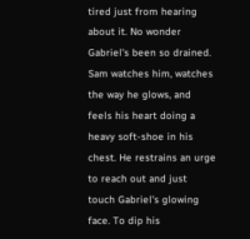tired just from hearing about it. No wonder Gabriel's been so drained. Sam watches him, watches the way he glows, and feels his heart doing a heavy soft-shoe in his chest. He restrains an urge to reach out and just touch Gabriel's glowing face. To dip his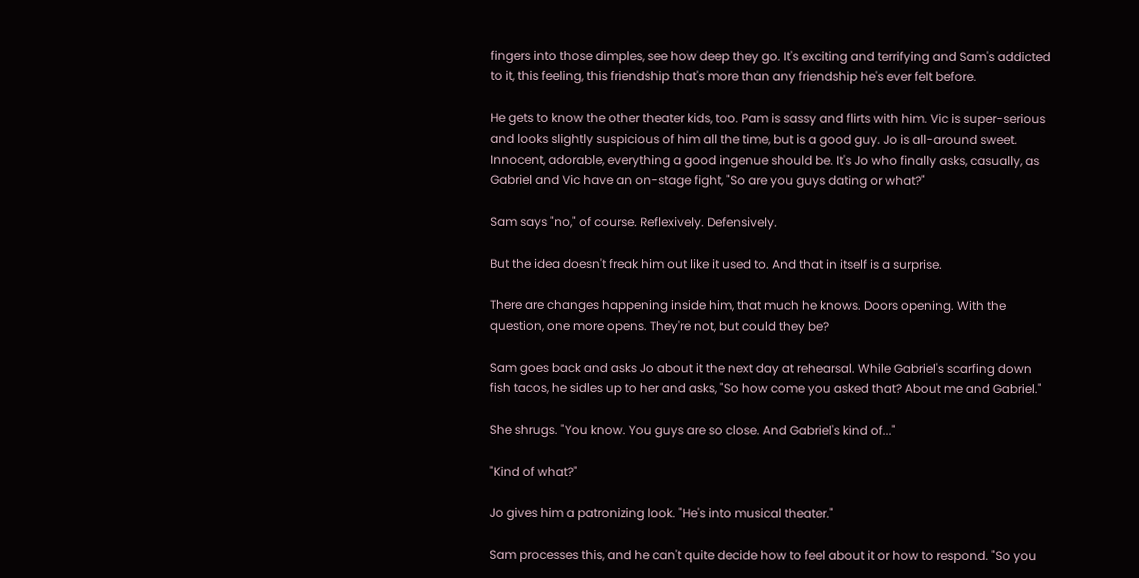fingers into those dimples, see how deep they go. It's exciting and terrifying and Sam's addicted to it, this feeling, this friendship that's more than any friendship he's ever felt before.

He gets to know the other theater kids, too. Pam is sassy and flirts with him. Vic is super-serious and looks slightly suspicious of him all the time, but is a good guy. Jo is all-around sweet. Innocent, adorable, everything a good ingenue should be. It's Jo who finally asks, casually, as Gabriel and Vic have an on-stage fight, "So are you guys dating or what?"

Sam says "no," of course. Reflexively. Defensively.

But the idea doesn't freak him out like it used to. And that in itself is a surprise.

There are changes happening inside him, that much he knows. Doors opening. With the question, one more opens. They're not, but could they be?

Sam goes back and asks Jo about it the next day at rehearsal. While Gabriel's scarfing down fish tacos, he sidles up to her and asks, "So how come you asked that? About me and Gabriel."

She shrugs. "You know. You guys are so close. And Gabriel's kind of..."

"Kind of what?"

Jo gives him a patronizing look. "He's into musical theater."

Sam processes this, and he can't quite decide how to feel about it or how to respond. "So you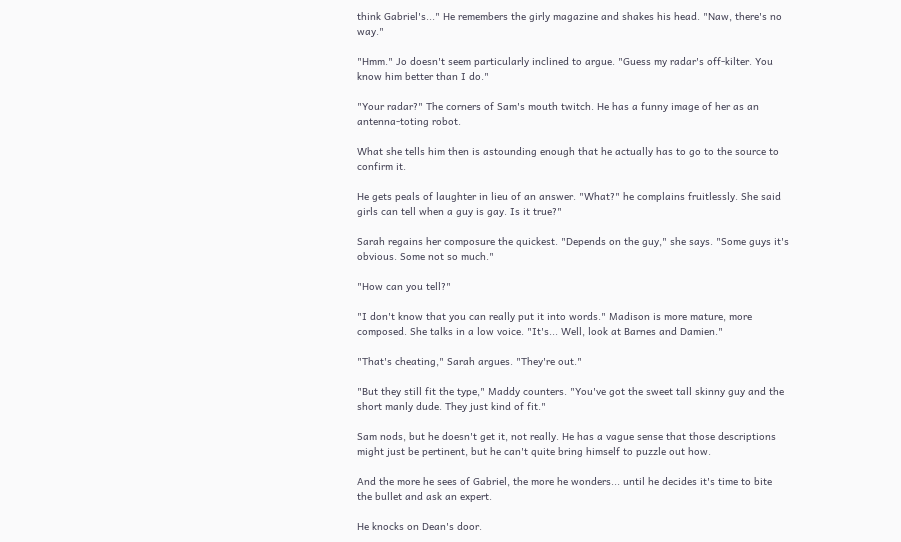think Gabriel's..." He remembers the girly magazine and shakes his head. "Naw, there's no way."

"Hmm." Jo doesn't seem particularly inclined to argue. "Guess my radar's off-kilter. You know him better than I do."

"Your radar?" The corners of Sam's mouth twitch. He has a funny image of her as an antenna-toting robot.

What she tells him then is astounding enough that he actually has to go to the source to confirm it.

He gets peals of laughter in lieu of an answer. "What?" he complains fruitlessly. She said girls can tell when a guy is gay. Is it true?"

Sarah regains her composure the quickest. "Depends on the guy," she says. "Some guys it's obvious. Some not so much."

"How can you tell?"

"I don't know that you can really put it into words." Madison is more mature, more composed. She talks in a low voice. "It's... Well, look at Barnes and Damien."

"That's cheating," Sarah argues. "They're out."

"But they still fit the type," Maddy counters. "You've got the sweet tall skinny guy and the short manly dude. They just kind of fit."

Sam nods, but he doesn't get it, not really. He has a vague sense that those descriptions might just be pertinent, but he can't quite bring himself to puzzle out how.

And the more he sees of Gabriel, the more he wonders... until he decides it's time to bite the bullet and ask an expert.

He knocks on Dean's door.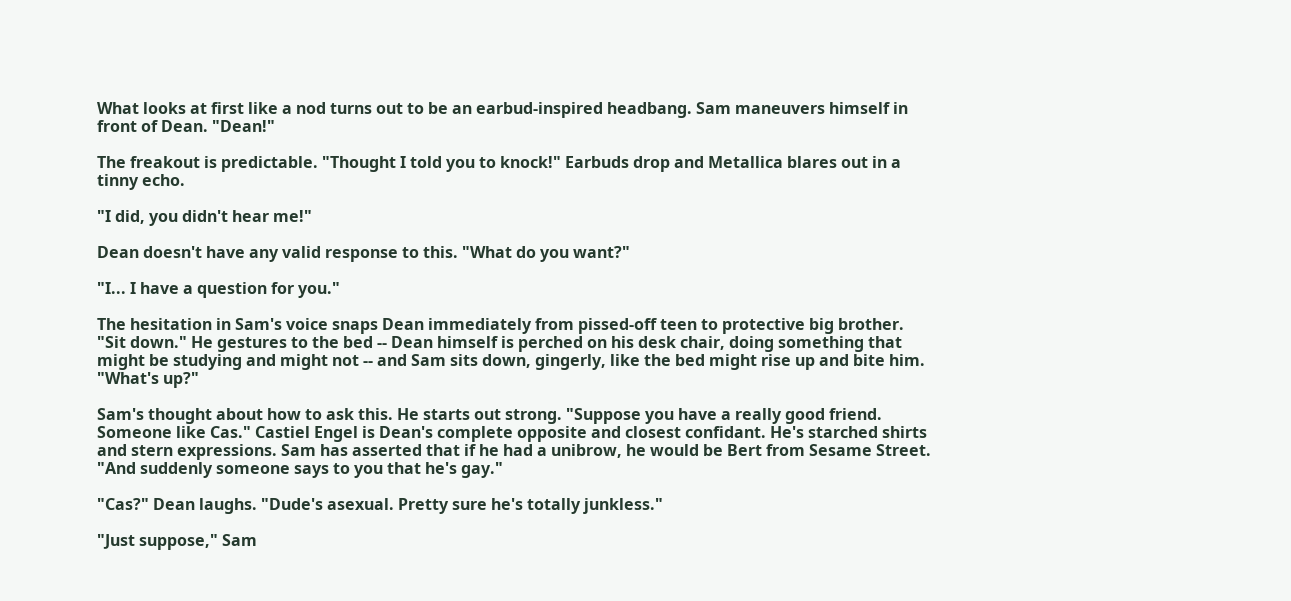What looks at first like a nod turns out to be an earbud-inspired headbang. Sam maneuvers himself in front of Dean. "Dean!"

The freakout is predictable. "Thought I told you to knock!" Earbuds drop and Metallica blares out in a tinny echo.

"I did, you didn't hear me!"

Dean doesn't have any valid response to this. "What do you want?"

"I... I have a question for you."

The hesitation in Sam's voice snaps Dean immediately from pissed-off teen to protective big brother. "Sit down." He gestures to the bed -- Dean himself is perched on his desk chair, doing something that might be studying and might not -- and Sam sits down, gingerly, like the bed might rise up and bite him. "What's up?"

Sam's thought about how to ask this. He starts out strong. "Suppose you have a really good friend. Someone like Cas." Castiel Engel is Dean's complete opposite and closest confidant. He's starched shirts and stern expressions. Sam has asserted that if he had a unibrow, he would be Bert from Sesame Street. "And suddenly someone says to you that he's gay."

"Cas?" Dean laughs. "Dude's asexual. Pretty sure he's totally junkless."

"Just suppose," Sam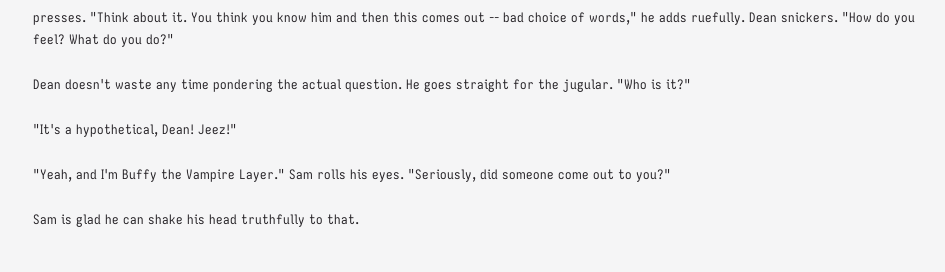presses. "Think about it. You think you know him and then this comes out -- bad choice of words," he adds ruefully. Dean snickers. "How do you feel? What do you do?"

Dean doesn't waste any time pondering the actual question. He goes straight for the jugular. "Who is it?"

"It's a hypothetical, Dean! Jeez!"

"Yeah, and I'm Buffy the Vampire Layer." Sam rolls his eyes. "Seriously, did someone come out to you?"

Sam is glad he can shake his head truthfully to that.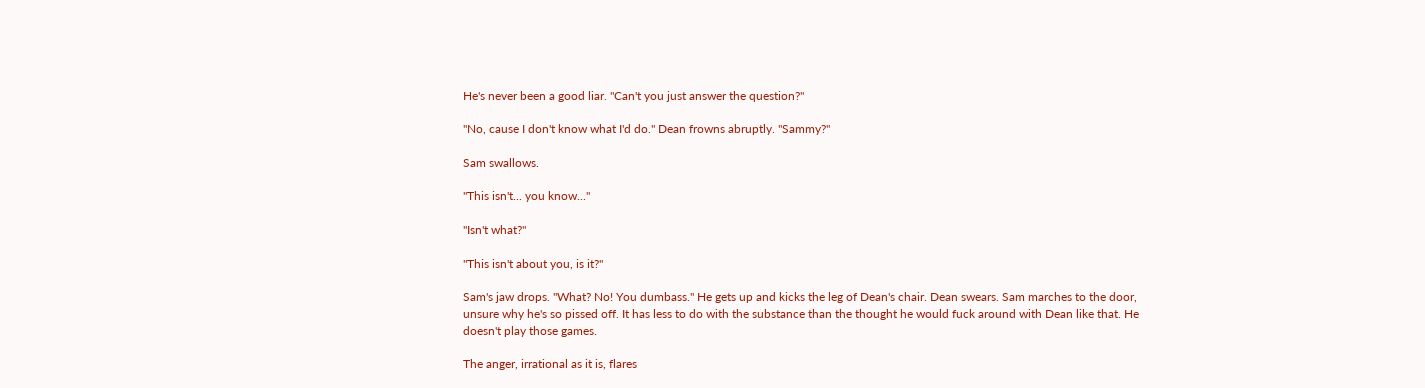He's never been a good liar. "Can't you just answer the question?"

"No, cause I don't know what I'd do." Dean frowns abruptly. "Sammy?"

Sam swallows.

"This isn't... you know..."

"Isn't what?"

"This isn't about you, is it?"

Sam's jaw drops. "What? No! You dumbass." He gets up and kicks the leg of Dean's chair. Dean swears. Sam marches to the door, unsure why he's so pissed off. It has less to do with the substance than the thought he would fuck around with Dean like that. He doesn't play those games.

The anger, irrational as it is, flares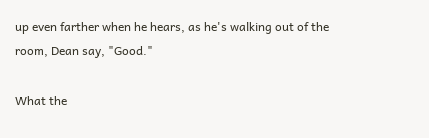up even farther when he hears, as he's walking out of the room, Dean say, "Good."

What the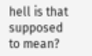hell is that supposed to mean?